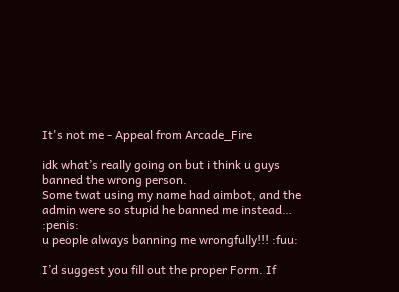It's not me - Appeal from Arcade_Fire

idk what’s really going on but i think u guys banned the wrong person.
Some twat using my name had aimbot, and the admin were so stupid he banned me instead… :penis:
u people always banning me wrongfully!!! :fuu:

I’d suggest you fill out the proper Form. If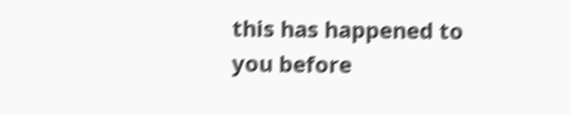this has happened to you before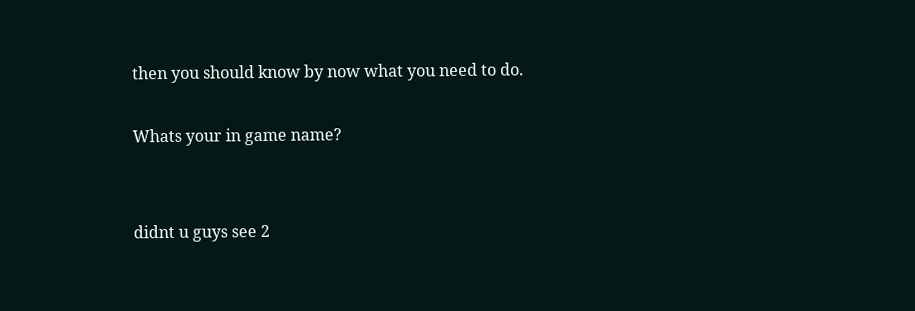then you should know by now what you need to do.

Whats your in game name?


didnt u guys see 2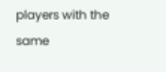players with the same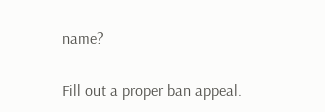name?

Fill out a proper ban appeal.